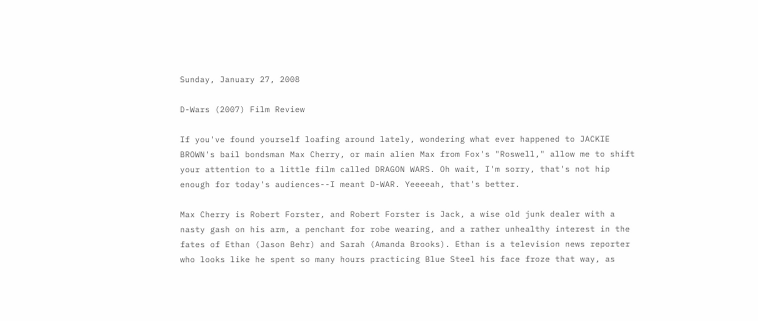Sunday, January 27, 2008

D-Wars (2007) Film Review

If you've found yourself loafing around lately, wondering what ever happened to JACKIE BROWN's bail bondsman Max Cherry, or main alien Max from Fox's "Roswell," allow me to shift your attention to a little film called DRAGON WARS. Oh wait, I'm sorry, that's not hip enough for today's audiences--I meant D-WAR. Yeeeeah, that's better.

Max Cherry is Robert Forster, and Robert Forster is Jack, a wise old junk dealer with a nasty gash on his arm, a penchant for robe wearing, and a rather unhealthy interest in the fates of Ethan (Jason Behr) and Sarah (Amanda Brooks). Ethan is a television news reporter who looks like he spent so many hours practicing Blue Steel his face froze that way, as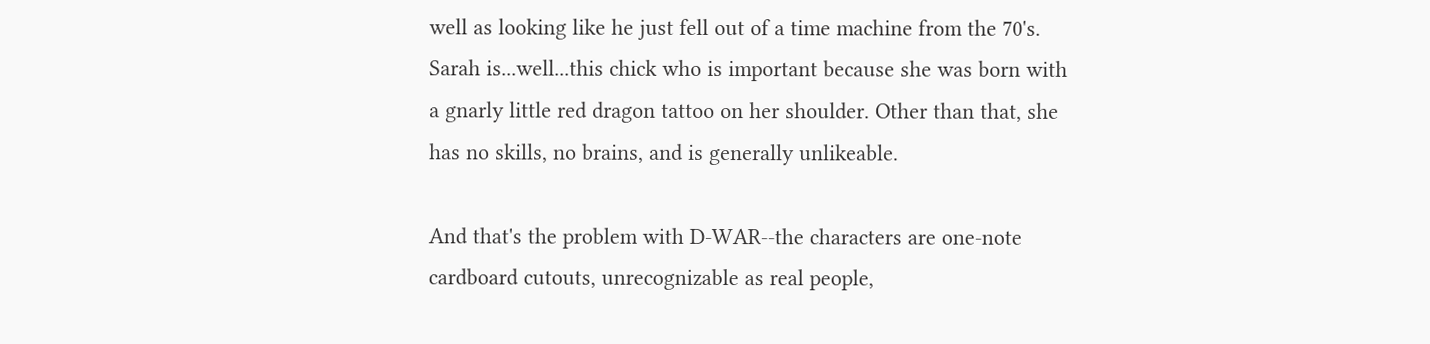well as looking like he just fell out of a time machine from the 70's. Sarah is...well...this chick who is important because she was born with a gnarly little red dragon tattoo on her shoulder. Other than that, she has no skills, no brains, and is generally unlikeable.

And that's the problem with D-WAR--the characters are one-note cardboard cutouts, unrecognizable as real people,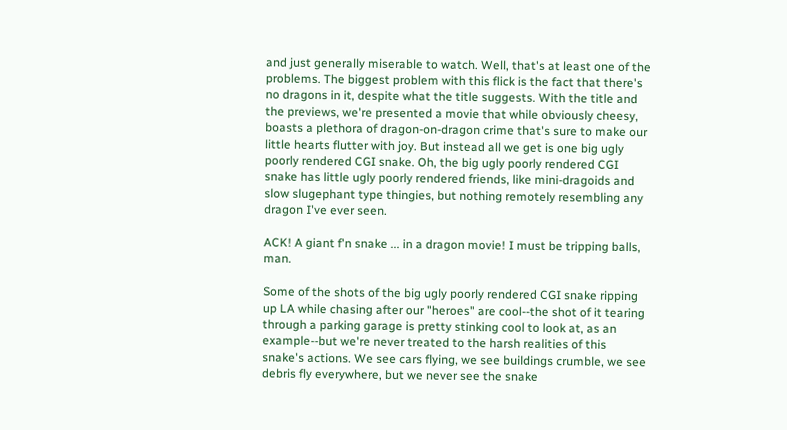and just generally miserable to watch. Well, that's at least one of the problems. The biggest problem with this flick is the fact that there's no dragons in it, despite what the title suggests. With the title and the previews, we're presented a movie that while obviously cheesy, boasts a plethora of dragon-on-dragon crime that's sure to make our little hearts flutter with joy. But instead all we get is one big ugly poorly rendered CGI snake. Oh, the big ugly poorly rendered CGI snake has little ugly poorly rendered friends, like mini-dragoids and slow slugephant type thingies, but nothing remotely resembling any dragon I've ever seen.

ACK! A giant f'n snake ... in a dragon movie! I must be tripping balls, man.

Some of the shots of the big ugly poorly rendered CGI snake ripping up LA while chasing after our "heroes" are cool--the shot of it tearing through a parking garage is pretty stinking cool to look at, as an example--but we're never treated to the harsh realities of this snake's actions. We see cars flying, we see buildings crumble, we see debris fly everywhere, but we never see the snake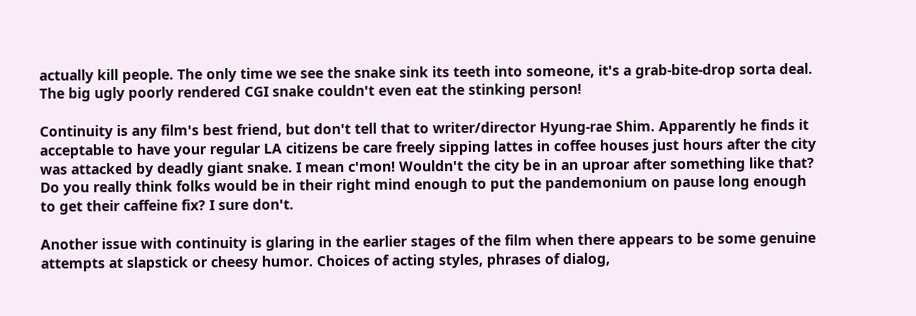actually kill people. The only time we see the snake sink its teeth into someone, it's a grab-bite-drop sorta deal. The big ugly poorly rendered CGI snake couldn't even eat the stinking person!

Continuity is any film's best friend, but don't tell that to writer/director Hyung-rae Shim. Apparently he finds it acceptable to have your regular LA citizens be care freely sipping lattes in coffee houses just hours after the city was attacked by deadly giant snake. I mean c'mon! Wouldn't the city be in an uproar after something like that? Do you really think folks would be in their right mind enough to put the pandemonium on pause long enough to get their caffeine fix? I sure don't.

Another issue with continuity is glaring in the earlier stages of the film when there appears to be some genuine attempts at slapstick or cheesy humor. Choices of acting styles, phrases of dialog,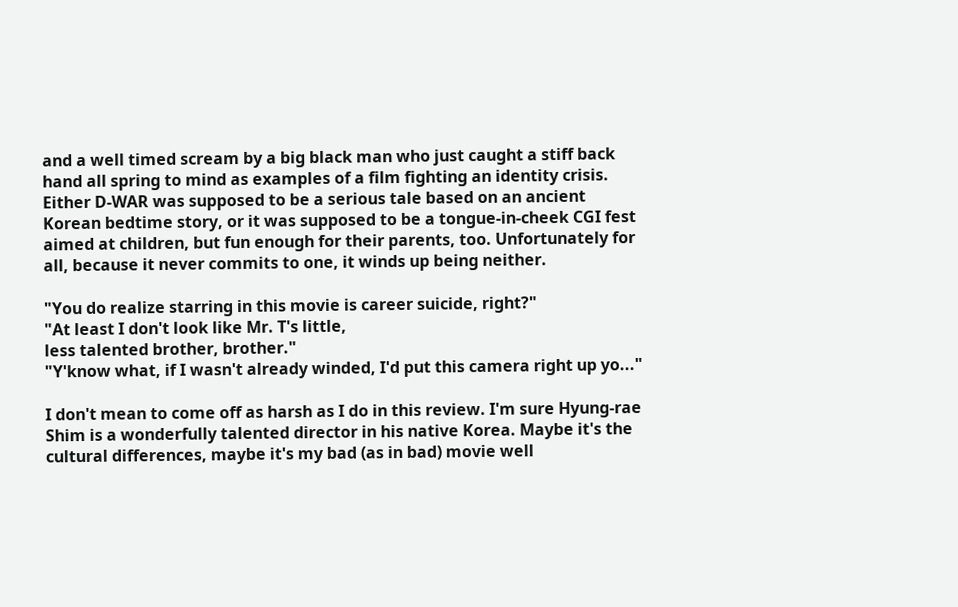and a well timed scream by a big black man who just caught a stiff back hand all spring to mind as examples of a film fighting an identity crisis. Either D-WAR was supposed to be a serious tale based on an ancient Korean bedtime story, or it was supposed to be a tongue-in-cheek CGI fest aimed at children, but fun enough for their parents, too. Unfortunately for all, because it never commits to one, it winds up being neither.

"You do realize starring in this movie is career suicide, right?"
"At least I don't look like Mr. T's little,
less talented brother, brother."
"Y'know what, if I wasn't already winded, I'd put this camera right up yo..."

I don't mean to come off as harsh as I do in this review. I'm sure Hyung-rae Shim is a wonderfully talented director in his native Korea. Maybe it's the cultural differences, maybe it's my bad (as in bad) movie well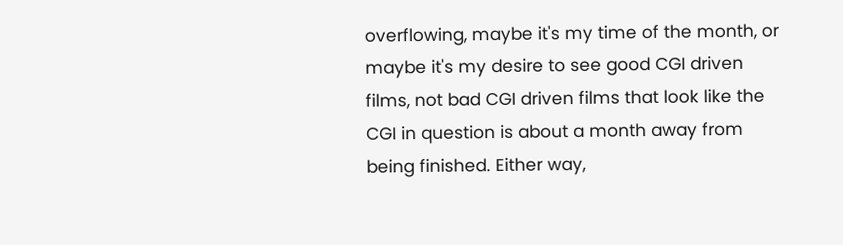overflowing, maybe it's my time of the month, or maybe it's my desire to see good CGI driven films, not bad CGI driven films that look like the CGI in question is about a month away from being finished. Either way,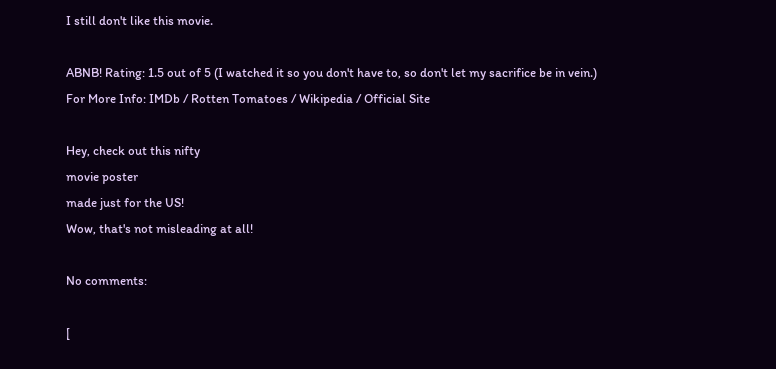I still don't like this movie.

ABNB! Rating: 1.5 out of 5 (I watched it so you don't have to, so don't let my sacrifice be in vein.)
For More Info: IMDb / Rotten Tomatoes / Wikipedia / Official Site

Hey, check out this nifty
movie poster
made just for the US!
Wow, that's not misleading at all!

No comments:

[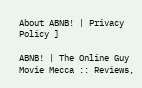About ABNB! | Privacy Policy ]

ABNB! | The Online Guy Movie Mecca :: Reviews,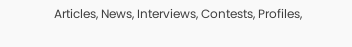Articles, News, Interviews, Contests, Profiles,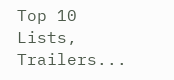Top 10 Lists, Trailers...